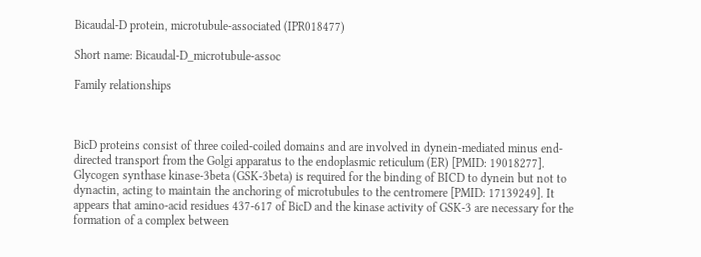Bicaudal-D protein, microtubule-associated (IPR018477)

Short name: Bicaudal-D_microtubule-assoc

Family relationships



BicD proteins consist of three coiled-coiled domains and are involved in dynein-mediated minus end-directed transport from the Golgi apparatus to the endoplasmic reticulum (ER) [PMID: 19018277]. Glycogen synthase kinase-3beta (GSK-3beta) is required for the binding of BICD to dynein but not to dynactin, acting to maintain the anchoring of microtubules to the centromere [PMID: 17139249]. It appears that amino-acid residues 437-617 of BicD and the kinase activity of GSK-3 are necessary for the formation of a complex between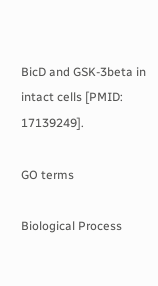BicD and GSK-3beta in intact cells [PMID: 17139249].

GO terms

Biological Process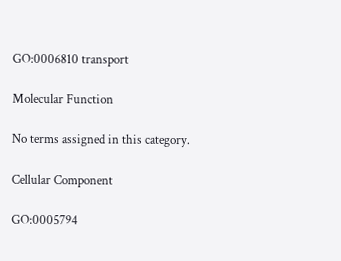GO:0006810 transport

Molecular Function

No terms assigned in this category.

Cellular Component

GO:0005794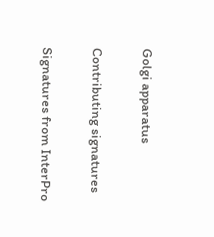Golgi apparatus

Contributing signatures

Signatures from InterPro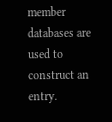member databases are used to construct an entry.